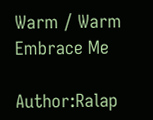Warm / Warm Embrace Me

Author:Ralap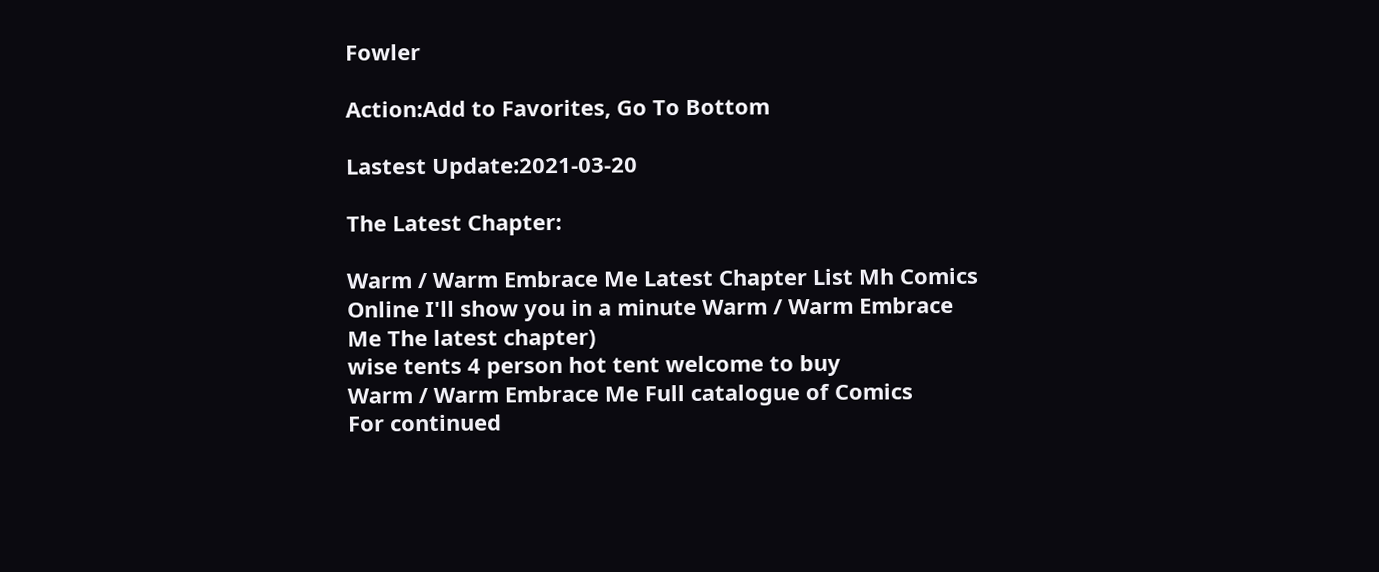Fowler

Action:Add to Favorites, Go To Bottom

Lastest Update:2021-03-20

The Latest Chapter:

Warm / Warm Embrace Me Latest Chapter List Mh Comics Online I'll show you in a minute Warm / Warm Embrace Me The latest chapter)
wise tents 4 person hot tent welcome to buy
Warm / Warm Embrace Me Full catalogue of Comics
For continued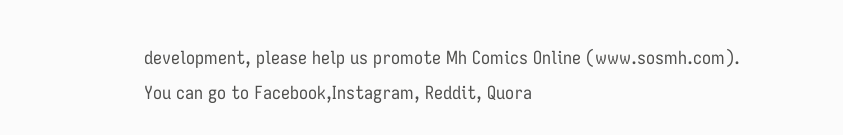development, please help us promote Mh Comics Online (www.sosmh.com). You can go to Facebook,Instagram, Reddit, Quora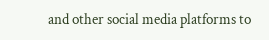and other social media platforms to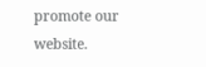promote our website.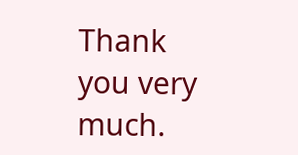Thank you very much.